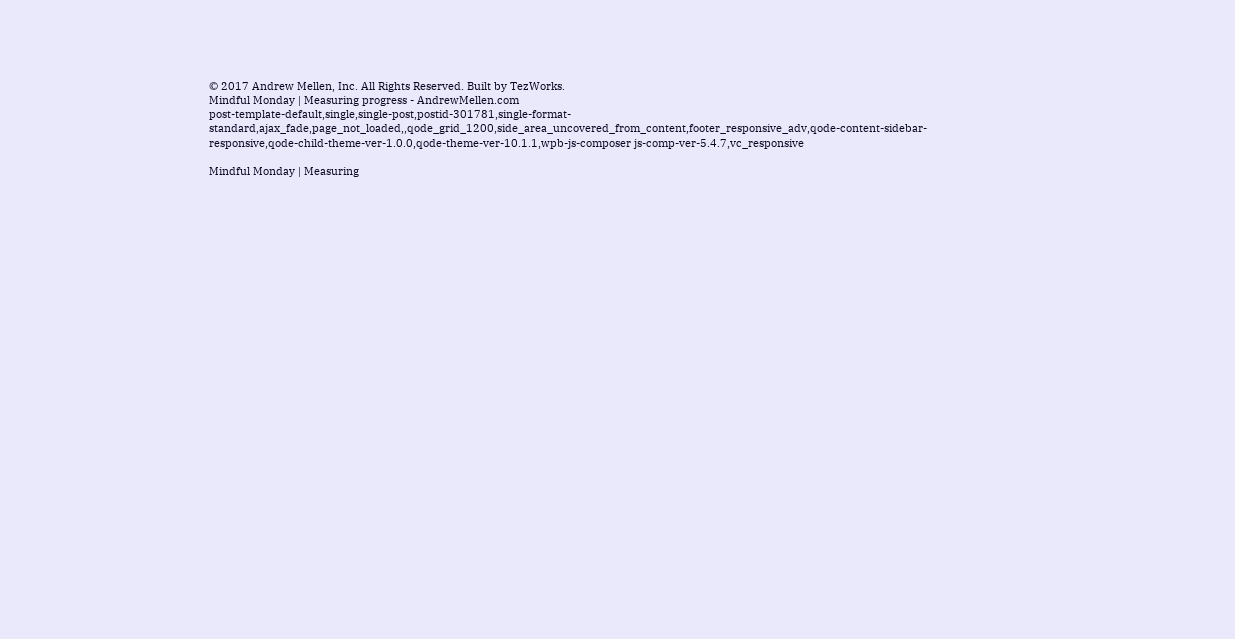© 2017 Andrew Mellen, Inc. All Rights Reserved. Built by TezWorks.
Mindful Monday | Measuring progress - AndrewMellen.com
post-template-default,single,single-post,postid-301781,single-format-standard,ajax_fade,page_not_loaded,,qode_grid_1200,side_area_uncovered_from_content,footer_responsive_adv,qode-content-sidebar-responsive,qode-child-theme-ver-1.0.0,qode-theme-ver-10.1.1,wpb-js-composer js-comp-ver-5.4.7,vc_responsive

Mindful Monday | Measuring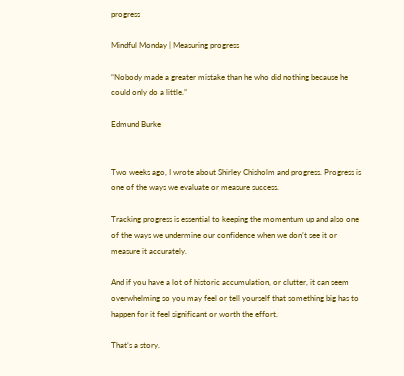progress

Mindful Monday | Measuring progress

“Nobody made a greater mistake than he who did nothing because he could only do a little.”

Edmund Burke


Two weeks ago, I wrote about Shirley Chisholm and progress. Progress is one of the ways we evaluate or measure success.

Tracking progress is essential to keeping the momentum up and also one of the ways we undermine our confidence when we don’t see it or measure it accurately.

And if you have a lot of historic accumulation, or clutter, it can seem overwhelming so you may feel or tell yourself that something big has to happen for it feel significant or worth the effort.

That’s a story.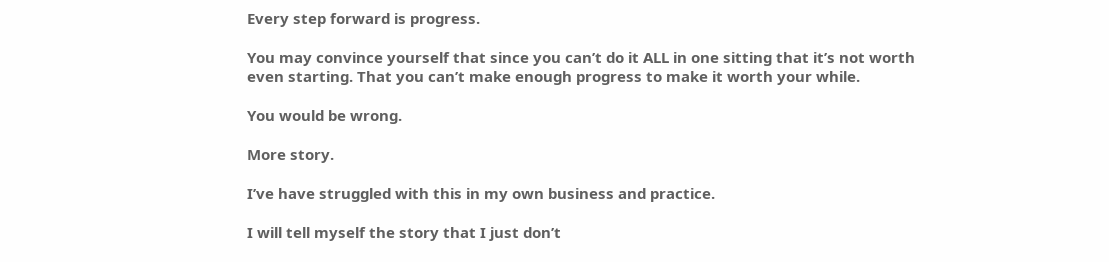Every step forward is progress.

You may convince yourself that since you can’t do it ALL in one sitting that it’s not worth even starting. That you can’t make enough progress to make it worth your while.

You would be wrong.

More story.

I’ve have struggled with this in my own business and practice.

I will tell myself the story that I just don’t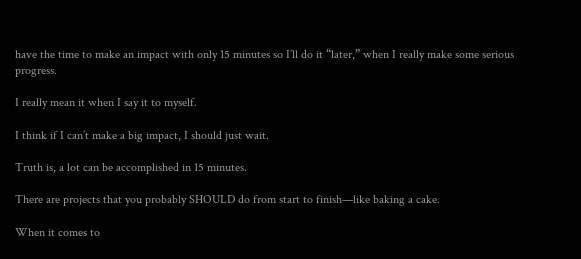have the time to make an impact with only 15 minutes so I’ll do it “later,” when I really make some serious progress.

I really mean it when I say it to myself.

I think if I can’t make a big impact, I should just wait.

Truth is, a lot can be accomplished in 15 minutes.

There are projects that you probably SHOULD do from start to finish—like baking a cake.

When it comes to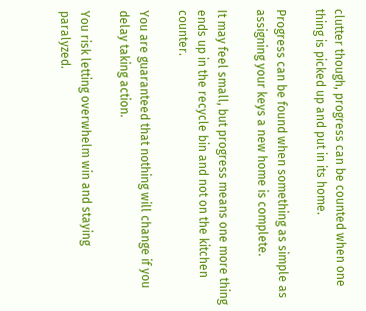clutter though, progress can be counted when one thing is picked up and put in its home.

Progress can be found when something as simple as assigning your keys a new home is complete.

It may feel small, but progress means one more thing ends up in the recycle bin and not on the kitchen counter.

You are guaranteed that nothing will change if you delay taking action.

You risk letting overwhelm win and staying paralyzed.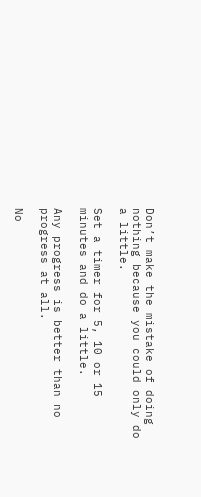Don’t make the mistake of doing nothing because you could only do a little.

Set a timer for 5, 10 or 15 minutes and do a little.

Any progress is better than no progress at all.

No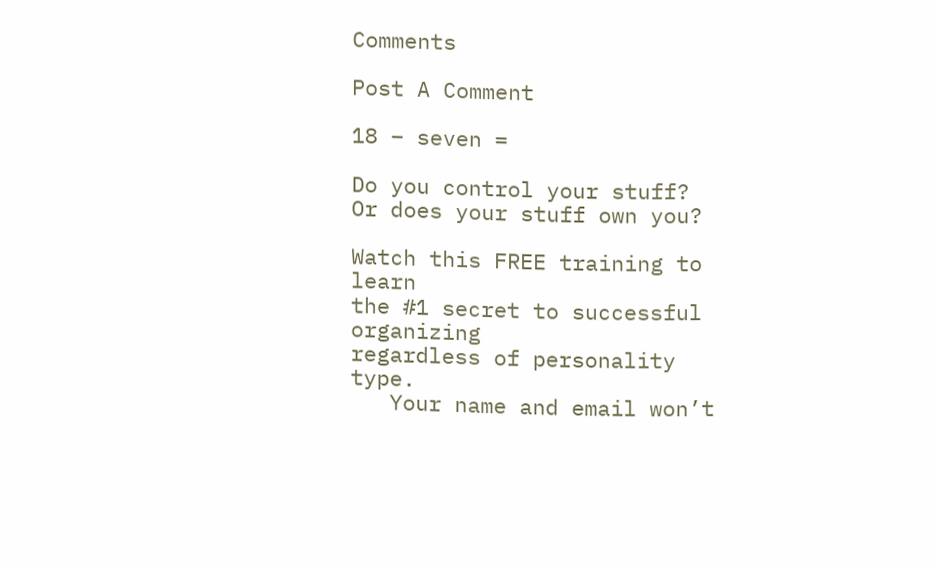Comments

Post A Comment

18 − seven =

Do you control your stuff?
Or does your stuff own you?

Watch this FREE training to learn
the #1 secret to successful organizing
regardless of personality type.
   Your name and email won’t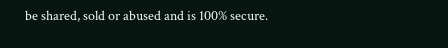be shared, sold or abused and is 100% secure.